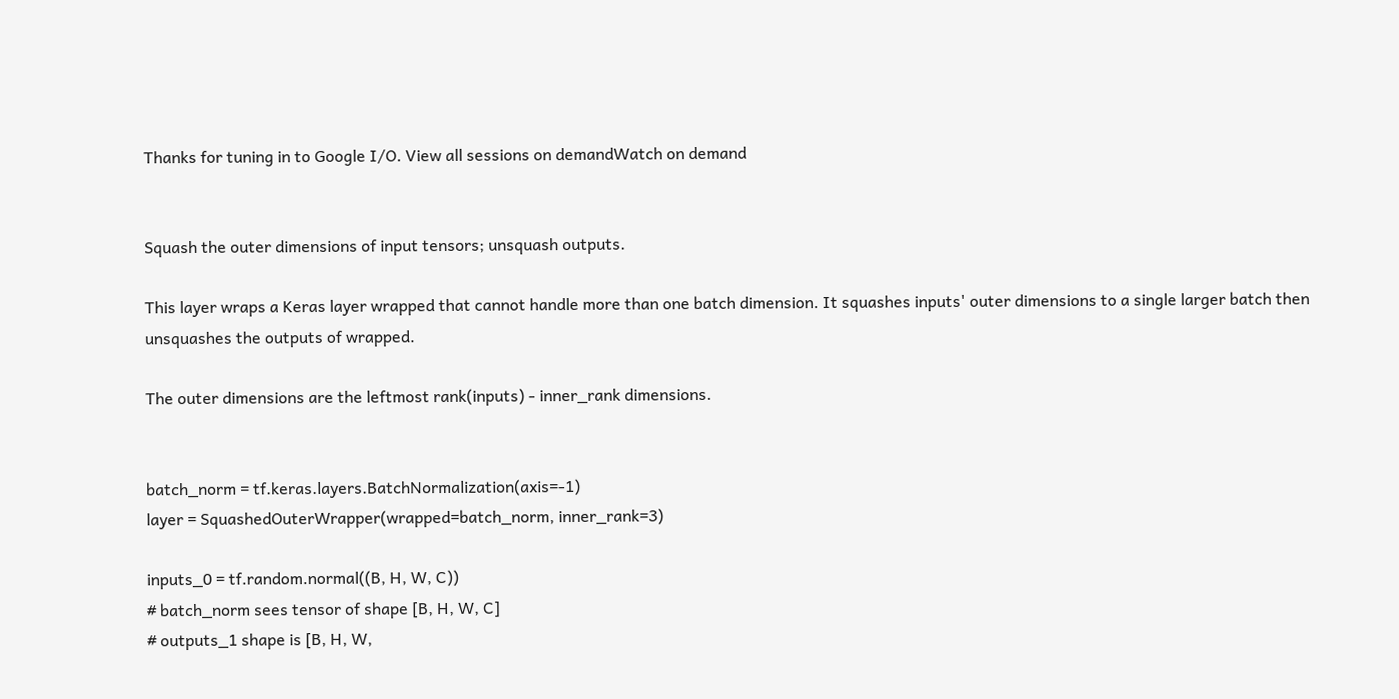Thanks for tuning in to Google I/O. View all sessions on demandWatch on demand


Squash the outer dimensions of input tensors; unsquash outputs.

This layer wraps a Keras layer wrapped that cannot handle more than one batch dimension. It squashes inputs' outer dimensions to a single larger batch then unsquashes the outputs of wrapped.

The outer dimensions are the leftmost rank(inputs) - inner_rank dimensions.


batch_norm = tf.keras.layers.BatchNormalization(axis=-1)
layer = SquashedOuterWrapper(wrapped=batch_norm, inner_rank=3)

inputs_0 = tf.random.normal((B, H, W, C))
# batch_norm sees tensor of shape [B, H, W, C]
# outputs_1 shape is [B, H, W,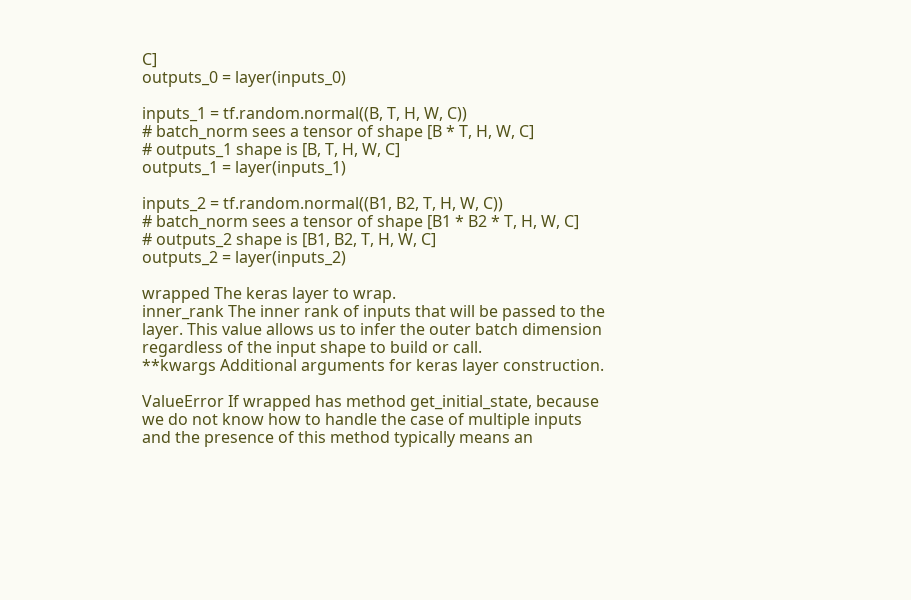C]
outputs_0 = layer(inputs_0)

inputs_1 = tf.random.normal((B, T, H, W, C))
# batch_norm sees a tensor of shape [B * T, H, W, C]
# outputs_1 shape is [B, T, H, W, C]
outputs_1 = layer(inputs_1)

inputs_2 = tf.random.normal((B1, B2, T, H, W, C))
# batch_norm sees a tensor of shape [B1 * B2 * T, H, W, C]
# outputs_2 shape is [B1, B2, T, H, W, C]
outputs_2 = layer(inputs_2)

wrapped The keras layer to wrap.
inner_rank The inner rank of inputs that will be passed to the layer. This value allows us to infer the outer batch dimension regardless of the input shape to build or call.
**kwargs Additional arguments for keras layer construction.

ValueError If wrapped has method get_initial_state, because we do not know how to handle the case of multiple inputs and the presence of this method typically means an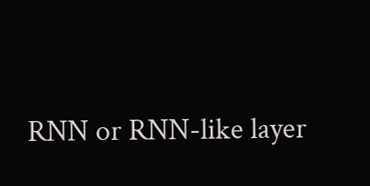RNN or RNN-like layer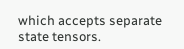which accepts separate state tensors.